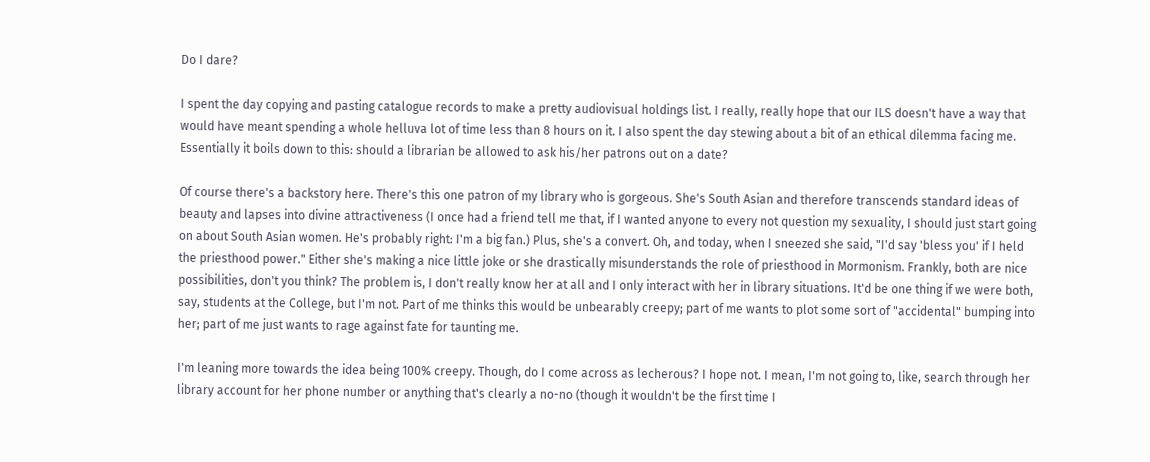Do I dare?

I spent the day copying and pasting catalogue records to make a pretty audiovisual holdings list. I really, really hope that our ILS doesn't have a way that would have meant spending a whole helluva lot of time less than 8 hours on it. I also spent the day stewing about a bit of an ethical dilemma facing me. Essentially it boils down to this: should a librarian be allowed to ask his/her patrons out on a date?

Of course there's a backstory here. There's this one patron of my library who is gorgeous. She's South Asian and therefore transcends standard ideas of beauty and lapses into divine attractiveness (I once had a friend tell me that, if I wanted anyone to every not question my sexuality, I should just start going on about South Asian women. He's probably right: I'm a big fan.) Plus, she's a convert. Oh, and today, when I sneezed she said, "I'd say 'bless you' if I held the priesthood power." Either she's making a nice little joke or she drastically misunderstands the role of priesthood in Mormonism. Frankly, both are nice possibilities, don't you think? The problem is, I don't really know her at all and I only interact with her in library situations. It'd be one thing if we were both, say, students at the College, but I'm not. Part of me thinks this would be unbearably creepy; part of me wants to plot some sort of "accidental" bumping into her; part of me just wants to rage against fate for taunting me.

I'm leaning more towards the idea being 100% creepy. Though, do I come across as lecherous? I hope not. I mean, I'm not going to, like, search through her library account for her phone number or anything that's clearly a no-no (though it wouldn't be the first time I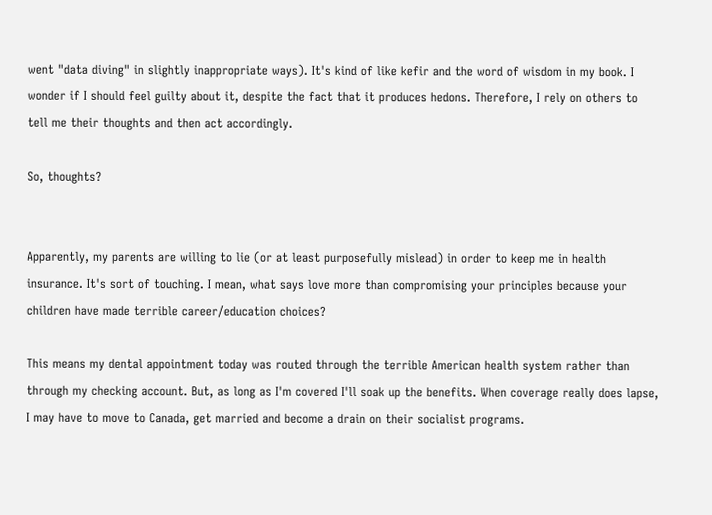went "data diving" in slightly inappropriate ways). It's kind of like kefir and the word of wisdom in my book. I wonder if I should feel guilty about it, despite the fact that it produces hedons. Therefore, I rely on others to tell me their thoughts and then act accordingly.

So, thoughts?


Apparently, my parents are willing to lie (or at least purposefully mislead) in order to keep me in health insurance. It's sort of touching. I mean, what says love more than compromising your principles because your children have made terrible career/education choices?

This means my dental appointment today was routed through the terrible American health system rather than through my checking account. But, as long as I'm covered I'll soak up the benefits. When coverage really does lapse, I may have to move to Canada, get married and become a drain on their socialist programs.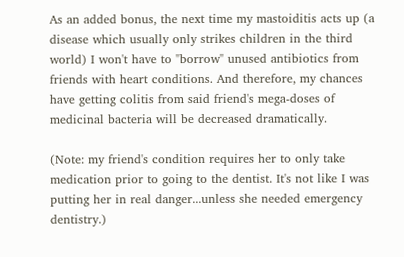As an added bonus, the next time my mastoiditis acts up (a disease which usually only strikes children in the third world) I won't have to "borrow" unused antibiotics from friends with heart conditions. And therefore, my chances have getting colitis from said friend's mega-doses of medicinal bacteria will be decreased dramatically.

(Note: my friend's condition requires her to only take medication prior to going to the dentist. It's not like I was putting her in real danger...unless she needed emergency dentistry.)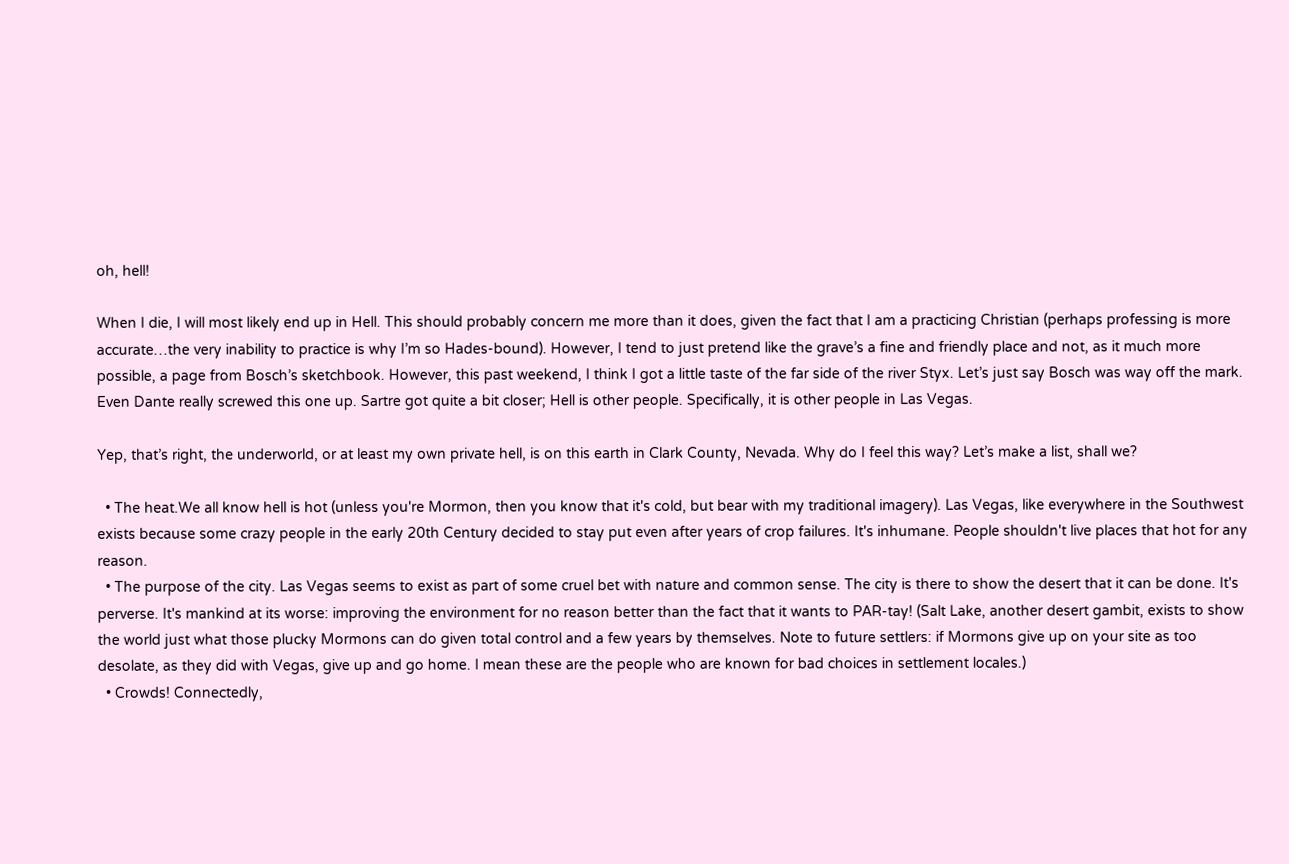oh, hell!

When I die, I will most likely end up in Hell. This should probably concern me more than it does, given the fact that I am a practicing Christian (perhaps professing is more accurate…the very inability to practice is why I’m so Hades-bound). However, I tend to just pretend like the grave’s a fine and friendly place and not, as it much more possible, a page from Bosch’s sketchbook. However, this past weekend, I think I got a little taste of the far side of the river Styx. Let’s just say Bosch was way off the mark. Even Dante really screwed this one up. Sartre got quite a bit closer; Hell is other people. Specifically, it is other people in Las Vegas.

Yep, that’s right, the underworld, or at least my own private hell, is on this earth in Clark County, Nevada. Why do I feel this way? Let’s make a list, shall we?

  • The heat.We all know hell is hot (unless you're Mormon, then you know that it's cold, but bear with my traditional imagery). Las Vegas, like everywhere in the Southwest exists because some crazy people in the early 20th Century decided to stay put even after years of crop failures. It's inhumane. People shouldn't live places that hot for any reason.
  • The purpose of the city. Las Vegas seems to exist as part of some cruel bet with nature and common sense. The city is there to show the desert that it can be done. It's perverse. It's mankind at its worse: improving the environment for no reason better than the fact that it wants to PAR-tay! (Salt Lake, another desert gambit, exists to show the world just what those plucky Mormons can do given total control and a few years by themselves. Note to future settlers: if Mormons give up on your site as too desolate, as they did with Vegas, give up and go home. I mean these are the people who are known for bad choices in settlement locales.)
  • Crowds! Connectedly,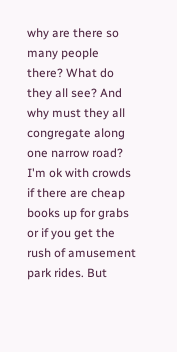why are there so many people there? What do they all see? And why must they all congregate along one narrow road? I'm ok with crowds if there are cheap books up for grabs or if you get the rush of amusement park rides. But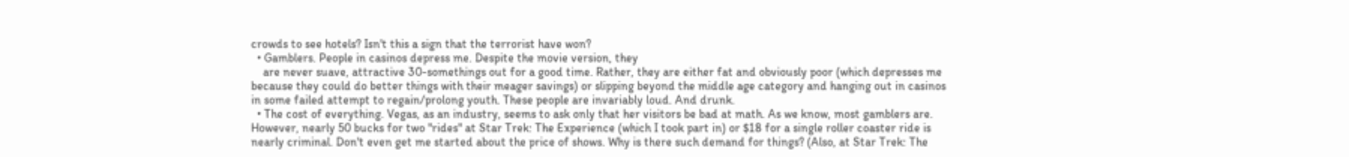crowds to see hotels? Isn't this a sign that the terrorist have won?
  • Gamblers. People in casinos depress me. Despite the movie version, they
    are never suave, attractive 30-somethings out for a good time. Rather, they are either fat and obviously poor (which depresses me because they could do better things with their meager savings) or slipping beyond the middle age category and hanging out in casinos in some failed attempt to regain/prolong youth. These people are invariably loud. And drunk.
  • The cost of everything. Vegas, as an industry, seems to ask only that her visitors be bad at math. As we know, most gamblers are. However, nearly 50 bucks for two "rides" at Star Trek: The Experience (which I took part in) or $18 for a single roller coaster ride is nearly criminal. Don't even get me started about the price of shows. Why is there such demand for things? (Also, at Star Trek: The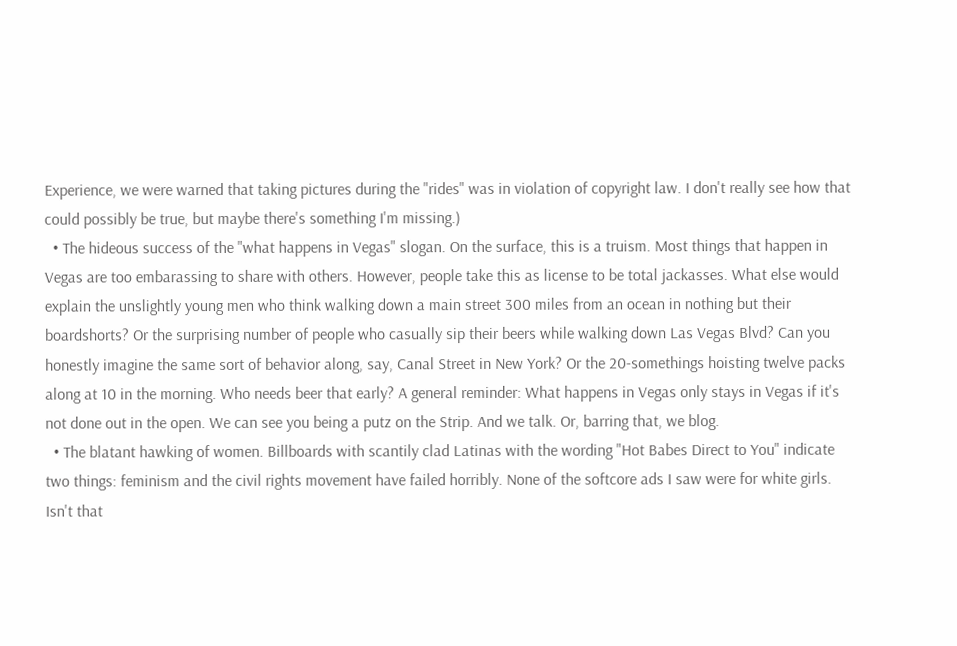Experience, we were warned that taking pictures during the "rides" was in violation of copyright law. I don't really see how that could possibly be true, but maybe there's something I'm missing.)
  • The hideous success of the "what happens in Vegas" slogan. On the surface, this is a truism. Most things that happen in Vegas are too embarassing to share with others. However, people take this as license to be total jackasses. What else would explain the unslightly young men who think walking down a main street 300 miles from an ocean in nothing but their boardshorts? Or the surprising number of people who casually sip their beers while walking down Las Vegas Blvd? Can you honestly imagine the same sort of behavior along, say, Canal Street in New York? Or the 20-somethings hoisting twelve packs along at 10 in the morning. Who needs beer that early? A general reminder: What happens in Vegas only stays in Vegas if it's not done out in the open. We can see you being a putz on the Strip. And we talk. Or, barring that, we blog.
  • The blatant hawking of women. Billboards with scantily clad Latinas with the wording "Hot Babes Direct to You" indicate two things: feminism and the civil rights movement have failed horribly. None of the softcore ads I saw were for white girls. Isn't that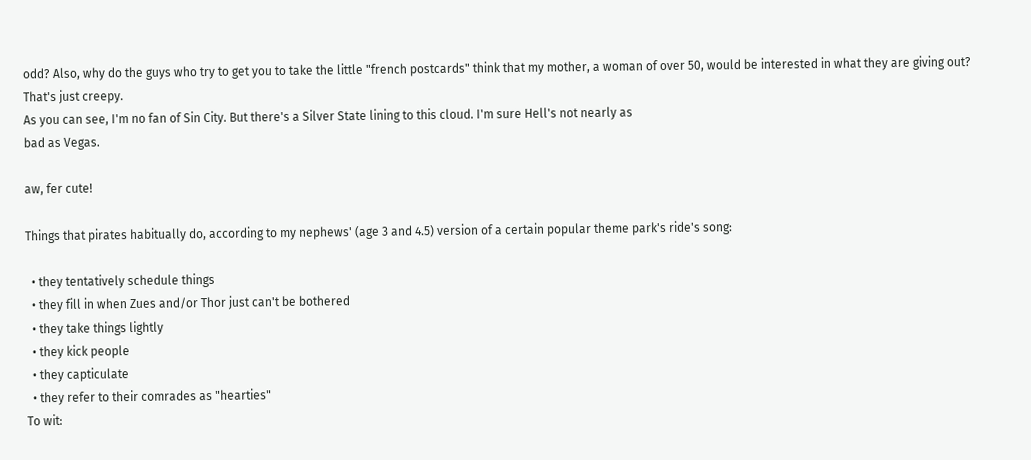odd? Also, why do the guys who try to get you to take the little "french postcards" think that my mother, a woman of over 50, would be interested in what they are giving out? That's just creepy.
As you can see, I'm no fan of Sin City. But there's a Silver State lining to this cloud. I'm sure Hell's not nearly as
bad as Vegas.

aw, fer cute!

Things that pirates habitually do, according to my nephews' (age 3 and 4.5) version of a certain popular theme park's ride's song:

  • they tentatively schedule things
  • they fill in when Zues and/or Thor just can't be bothered
  • they take things lightly
  • they kick people
  • they capticulate
  • they refer to their comrades as "hearties"
To wit: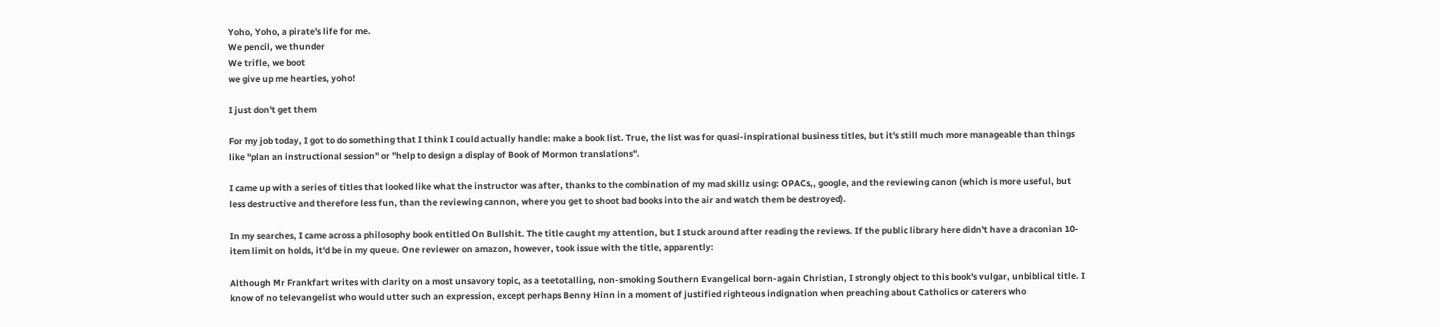Yoho, Yoho, a pirate's life for me.
We pencil, we thunder
We trifle, we boot
we give up me hearties, yoho!

I just don't get them

For my job today, I got to do something that I think I could actually handle: make a book list. True, the list was for quasi-inspirational business titles, but it's still much more manageable than things like "plan an instructional session" or "help to design a display of Book of Mormon translations".

I came up with a series of titles that looked like what the instructor was after, thanks to the combination of my mad skillz using: OPACs,, google, and the reviewing canon (which is more useful, but less destructive and therefore less fun, than the reviewing cannon, where you get to shoot bad books into the air and watch them be destroyed).

In my searches, I came across a philosophy book entitled On Bullshit. The title caught my attention, but I stuck around after reading the reviews. If the public library here didn't have a draconian 10-item limit on holds, it'd be in my queue. One reviewer on amazon, however, took issue with the title, apparently:

Although Mr Frankfart writes with clarity on a most unsavory topic, as a teetotalling, non-smoking Southern Evangelical born-again Christian, I strongly object to this book's vulgar, unbiblical title. I know of no televangelist who would utter such an expression, except perhaps Benny Hinn in a moment of justified righteous indignation when preaching about Catholics or caterers who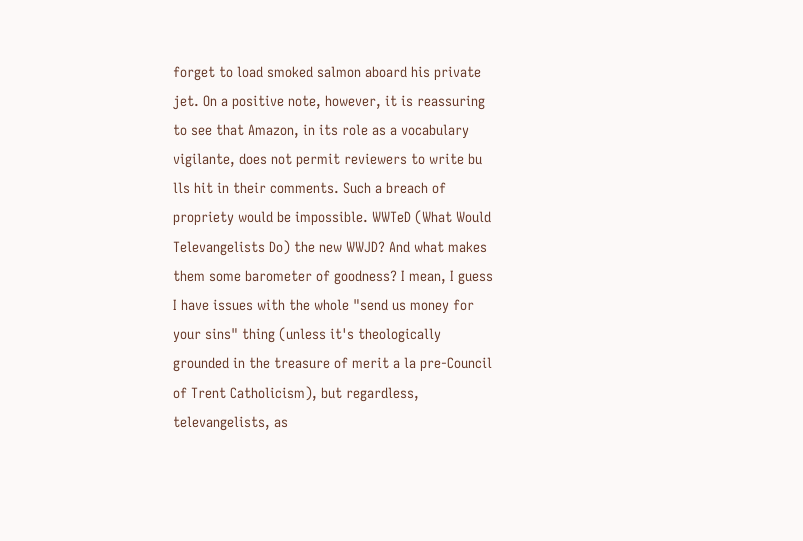forget to load smoked salmon aboard his private jet. On a positive note, however, it is reassuring to see that Amazon, in its role as a vocabulary vigilante, does not permit reviewers to write bu lls hit in their comments. Such a breach of propriety would be impossible. WWTeD (What Would Televangelists Do) the new WWJD? And what makes them some barometer of goodness? I mean, I guess I have issues with the whole "send us money for your sins" thing (unless it's theologically grounded in the treasure of merit a la pre-Council of Trent Catholicism), but regardless, televangelists, as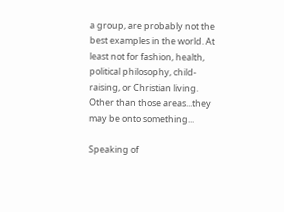a group, are probably not the best examples in the world. At least not for fashion, health, political philosophy, child-raising, or Christian living. Other than those areas...they may be onto something...

Speaking of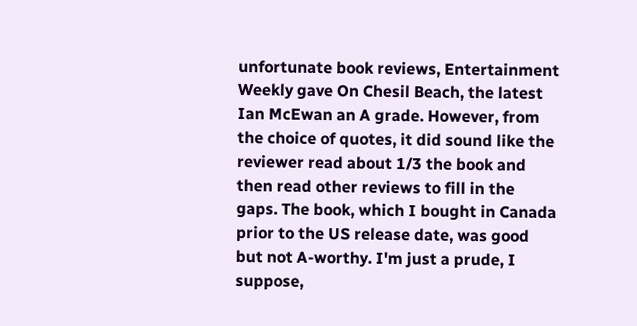unfortunate book reviews, Entertainment Weekly gave On Chesil Beach, the latest Ian McEwan an A grade. However, from the choice of quotes, it did sound like the reviewer read about 1/3 the book and then read other reviews to fill in the gaps. The book, which I bought in Canada prior to the US release date, was good but not A-worthy. I'm just a prude, I suppose,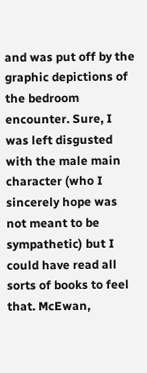and was put off by the graphic depictions of the bedroom encounter. Sure, I was left disgusted with the male main character (who I sincerely hope was not meant to be sympathetic) but I could have read all sorts of books to feel that. McEwan,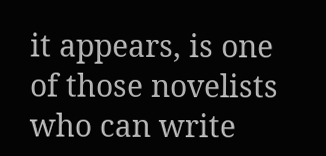it appears, is one of those novelists who can write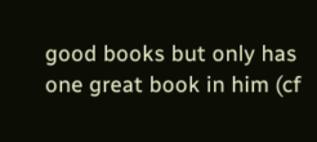good books but only has one great book in him (cf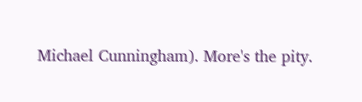Michael Cunningham). More's the pity.